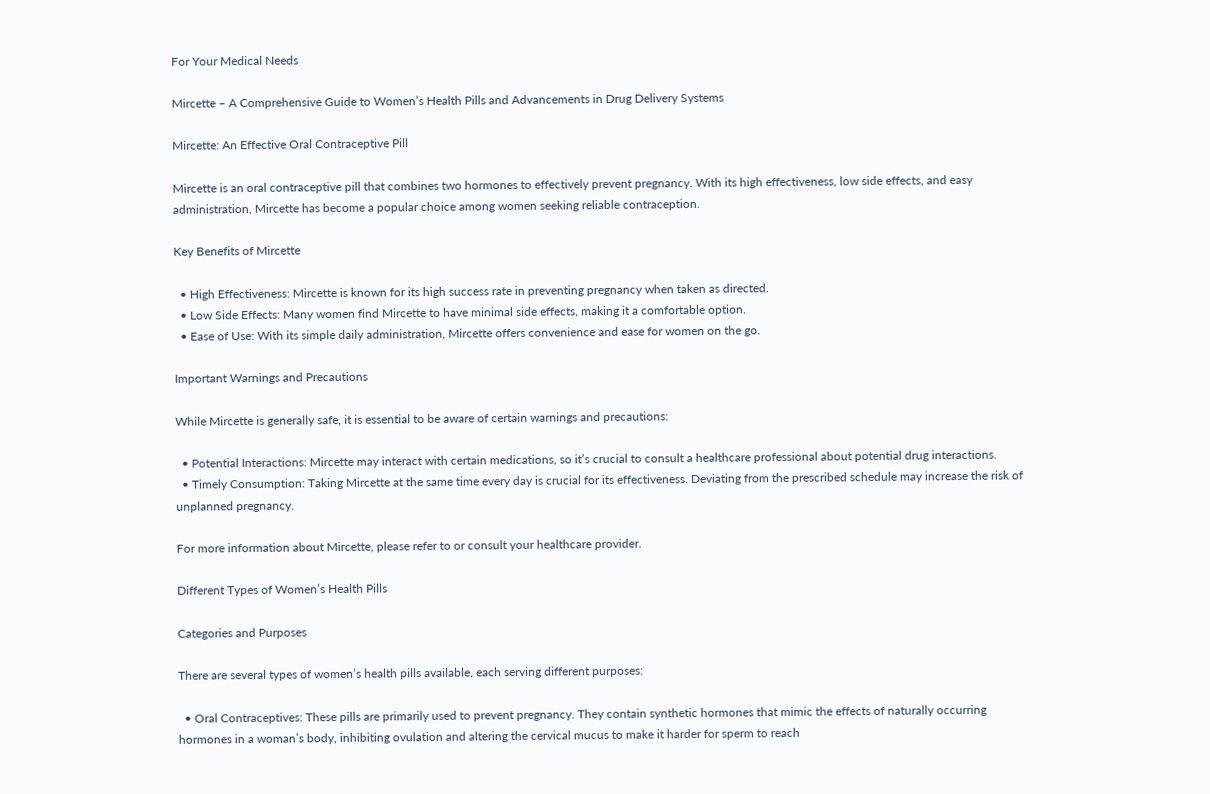For Your Medical Needs

Mircette – A Comprehensive Guide to Women’s Health Pills and Advancements in Drug Delivery Systems

Mircette: An Effective Oral Contraceptive Pill

Mircette is an oral contraceptive pill that combines two hormones to effectively prevent pregnancy. With its high effectiveness, low side effects, and easy administration, Mircette has become a popular choice among women seeking reliable contraception.

Key Benefits of Mircette

  • High Effectiveness: Mircette is known for its high success rate in preventing pregnancy when taken as directed.
  • Low Side Effects: Many women find Mircette to have minimal side effects, making it a comfortable option.
  • Ease of Use: With its simple daily administration, Mircette offers convenience and ease for women on the go.

Important Warnings and Precautions

While Mircette is generally safe, it is essential to be aware of certain warnings and precautions:

  • Potential Interactions: Mircette may interact with certain medications, so it’s crucial to consult a healthcare professional about potential drug interactions.
  • Timely Consumption: Taking Mircette at the same time every day is crucial for its effectiveness. Deviating from the prescribed schedule may increase the risk of unplanned pregnancy.

For more information about Mircette, please refer to or consult your healthcare provider.

Different Types of Women’s Health Pills

Categories and Purposes

There are several types of women’s health pills available, each serving different purposes:

  • Oral Contraceptives: These pills are primarily used to prevent pregnancy. They contain synthetic hormones that mimic the effects of naturally occurring hormones in a woman’s body, inhibiting ovulation and altering the cervical mucus to make it harder for sperm to reach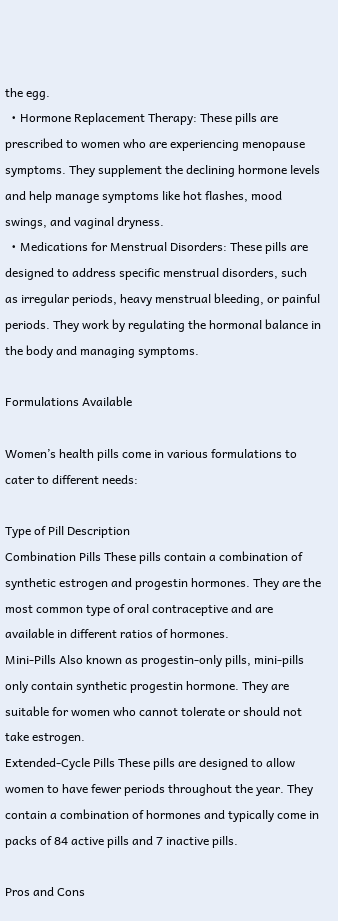the egg.
  • Hormone Replacement Therapy: These pills are prescribed to women who are experiencing menopause symptoms. They supplement the declining hormone levels and help manage symptoms like hot flashes, mood swings, and vaginal dryness.
  • Medications for Menstrual Disorders: These pills are designed to address specific menstrual disorders, such as irregular periods, heavy menstrual bleeding, or painful periods. They work by regulating the hormonal balance in the body and managing symptoms.

Formulations Available

Women’s health pills come in various formulations to cater to different needs:

Type of Pill Description
Combination Pills These pills contain a combination of synthetic estrogen and progestin hormones. They are the most common type of oral contraceptive and are available in different ratios of hormones.
Mini-Pills Also known as progestin-only pills, mini-pills only contain synthetic progestin hormone. They are suitable for women who cannot tolerate or should not take estrogen.
Extended-Cycle Pills These pills are designed to allow women to have fewer periods throughout the year. They contain a combination of hormones and typically come in packs of 84 active pills and 7 inactive pills.

Pros and Cons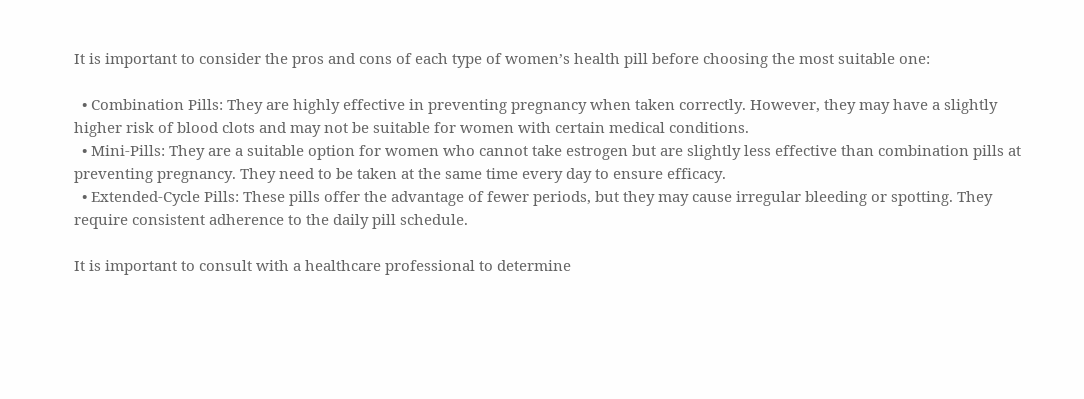It is important to consider the pros and cons of each type of women’s health pill before choosing the most suitable one:

  • Combination Pills: They are highly effective in preventing pregnancy when taken correctly. However, they may have a slightly higher risk of blood clots and may not be suitable for women with certain medical conditions.
  • Mini-Pills: They are a suitable option for women who cannot take estrogen but are slightly less effective than combination pills at preventing pregnancy. They need to be taken at the same time every day to ensure efficacy.
  • Extended-Cycle Pills: These pills offer the advantage of fewer periods, but they may cause irregular bleeding or spotting. They require consistent adherence to the daily pill schedule.

It is important to consult with a healthcare professional to determine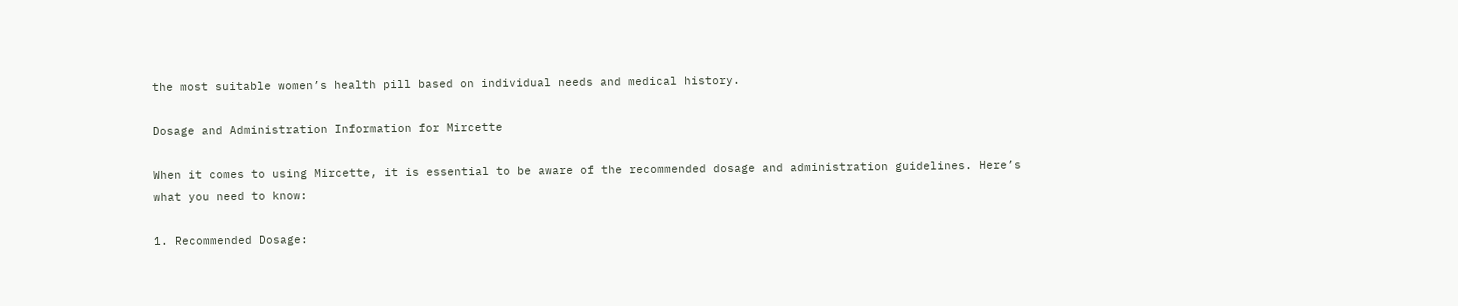the most suitable women’s health pill based on individual needs and medical history.

Dosage and Administration Information for Mircette

When it comes to using Mircette, it is essential to be aware of the recommended dosage and administration guidelines. Here’s what you need to know:

1. Recommended Dosage: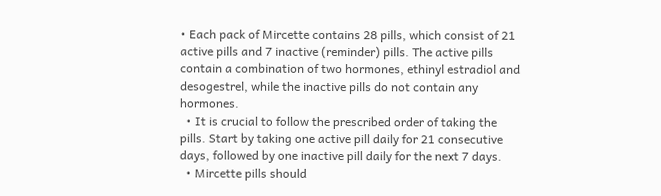• Each pack of Mircette contains 28 pills, which consist of 21 active pills and 7 inactive (reminder) pills. The active pills contain a combination of two hormones, ethinyl estradiol and desogestrel, while the inactive pills do not contain any hormones.
  • It is crucial to follow the prescribed order of taking the pills. Start by taking one active pill daily for 21 consecutive days, followed by one inactive pill daily for the next 7 days.
  • Mircette pills should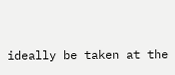ideally be taken at the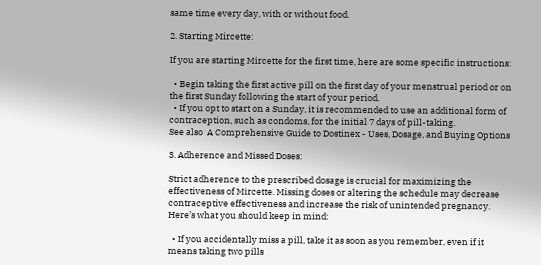same time every day, with or without food.

2. Starting Mircette:

If you are starting Mircette for the first time, here are some specific instructions:

  • Begin taking the first active pill on the first day of your menstrual period or on the first Sunday following the start of your period.
  • If you opt to start on a Sunday, it is recommended to use an additional form of contraception, such as condoms, for the initial 7 days of pill-taking.
See also  A Comprehensive Guide to Dostinex - Uses, Dosage, and Buying Options

3. Adherence and Missed Doses:

Strict adherence to the prescribed dosage is crucial for maximizing the effectiveness of Mircette. Missing doses or altering the schedule may decrease contraceptive effectiveness and increase the risk of unintended pregnancy. Here’s what you should keep in mind:

  • If you accidentally miss a pill, take it as soon as you remember, even if it means taking two pills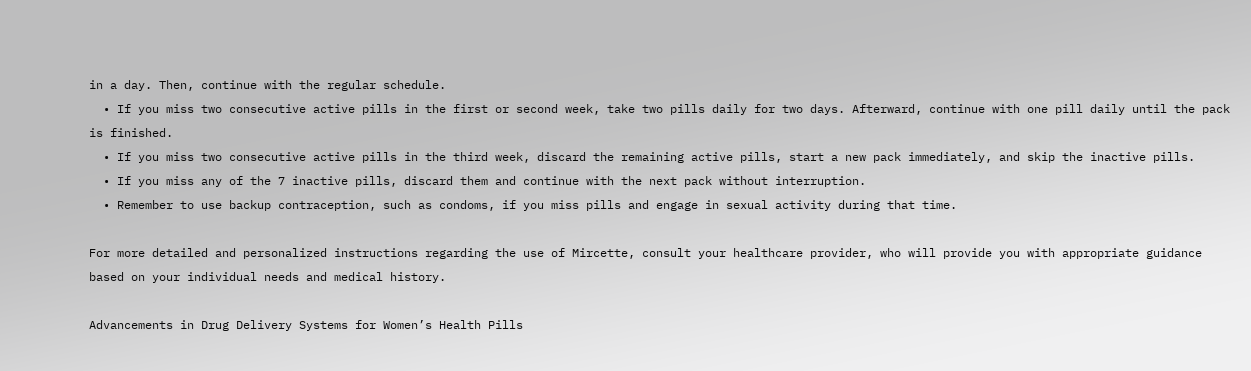in a day. Then, continue with the regular schedule.
  • If you miss two consecutive active pills in the first or second week, take two pills daily for two days. Afterward, continue with one pill daily until the pack is finished.
  • If you miss two consecutive active pills in the third week, discard the remaining active pills, start a new pack immediately, and skip the inactive pills.
  • If you miss any of the 7 inactive pills, discard them and continue with the next pack without interruption.
  • Remember to use backup contraception, such as condoms, if you miss pills and engage in sexual activity during that time.

For more detailed and personalized instructions regarding the use of Mircette, consult your healthcare provider, who will provide you with appropriate guidance based on your individual needs and medical history.

Advancements in Drug Delivery Systems for Women’s Health Pills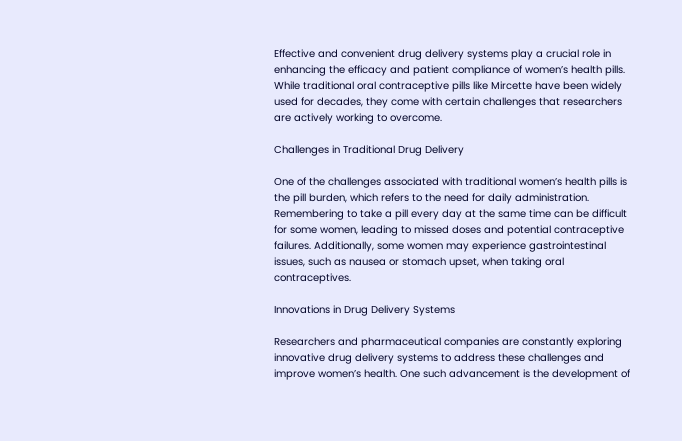Effective and convenient drug delivery systems play a crucial role in enhancing the efficacy and patient compliance of women’s health pills. While traditional oral contraceptive pills like Mircette have been widely used for decades, they come with certain challenges that researchers are actively working to overcome.

Challenges in Traditional Drug Delivery

One of the challenges associated with traditional women’s health pills is the pill burden, which refers to the need for daily administration. Remembering to take a pill every day at the same time can be difficult for some women, leading to missed doses and potential contraceptive failures. Additionally, some women may experience gastrointestinal issues, such as nausea or stomach upset, when taking oral contraceptives.

Innovations in Drug Delivery Systems

Researchers and pharmaceutical companies are constantly exploring innovative drug delivery systems to address these challenges and improve women’s health. One such advancement is the development of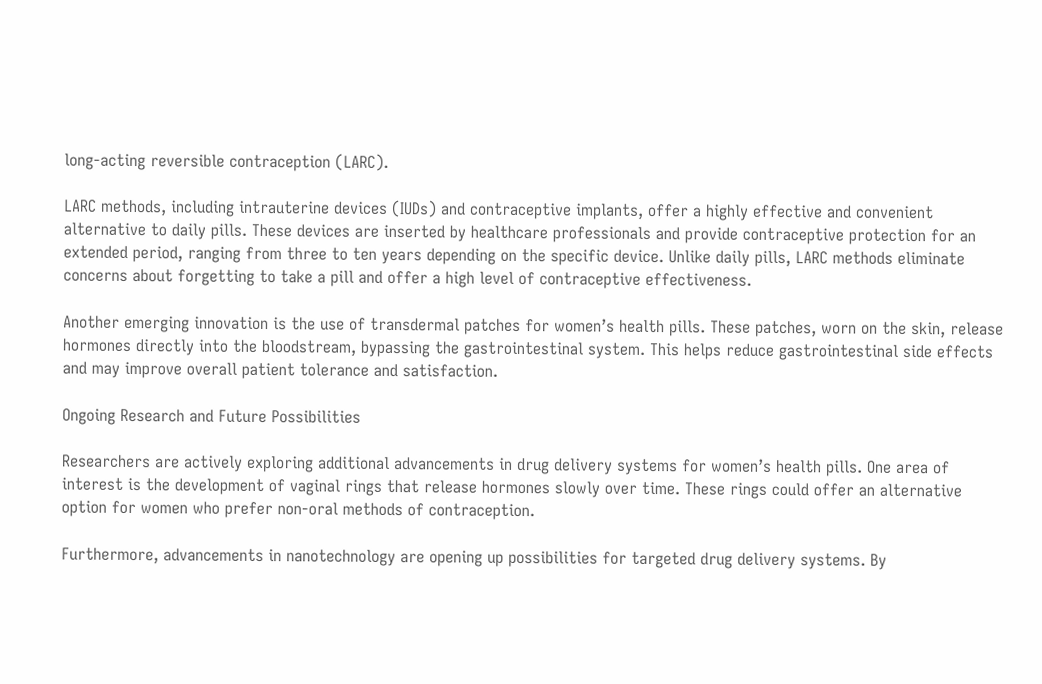long-acting reversible contraception (LARC).

LARC methods, including intrauterine devices (IUDs) and contraceptive implants, offer a highly effective and convenient alternative to daily pills. These devices are inserted by healthcare professionals and provide contraceptive protection for an extended period, ranging from three to ten years depending on the specific device. Unlike daily pills, LARC methods eliminate concerns about forgetting to take a pill and offer a high level of contraceptive effectiveness.

Another emerging innovation is the use of transdermal patches for women’s health pills. These patches, worn on the skin, release hormones directly into the bloodstream, bypassing the gastrointestinal system. This helps reduce gastrointestinal side effects and may improve overall patient tolerance and satisfaction.

Ongoing Research and Future Possibilities

Researchers are actively exploring additional advancements in drug delivery systems for women’s health pills. One area of interest is the development of vaginal rings that release hormones slowly over time. These rings could offer an alternative option for women who prefer non-oral methods of contraception.

Furthermore, advancements in nanotechnology are opening up possibilities for targeted drug delivery systems. By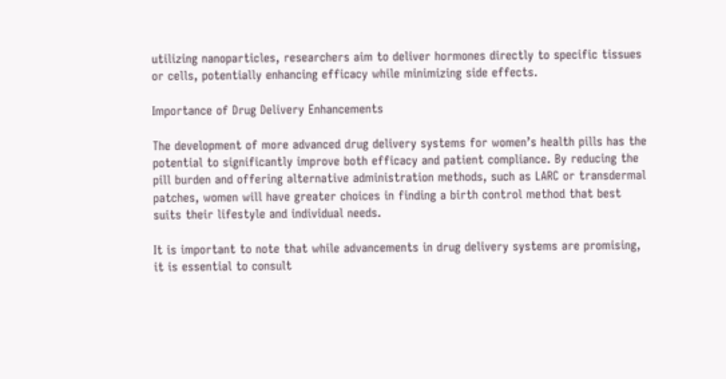utilizing nanoparticles, researchers aim to deliver hormones directly to specific tissues or cells, potentially enhancing efficacy while minimizing side effects.

Importance of Drug Delivery Enhancements

The development of more advanced drug delivery systems for women’s health pills has the potential to significantly improve both efficacy and patient compliance. By reducing the pill burden and offering alternative administration methods, such as LARC or transdermal patches, women will have greater choices in finding a birth control method that best suits their lifestyle and individual needs.

It is important to note that while advancements in drug delivery systems are promising, it is essential to consult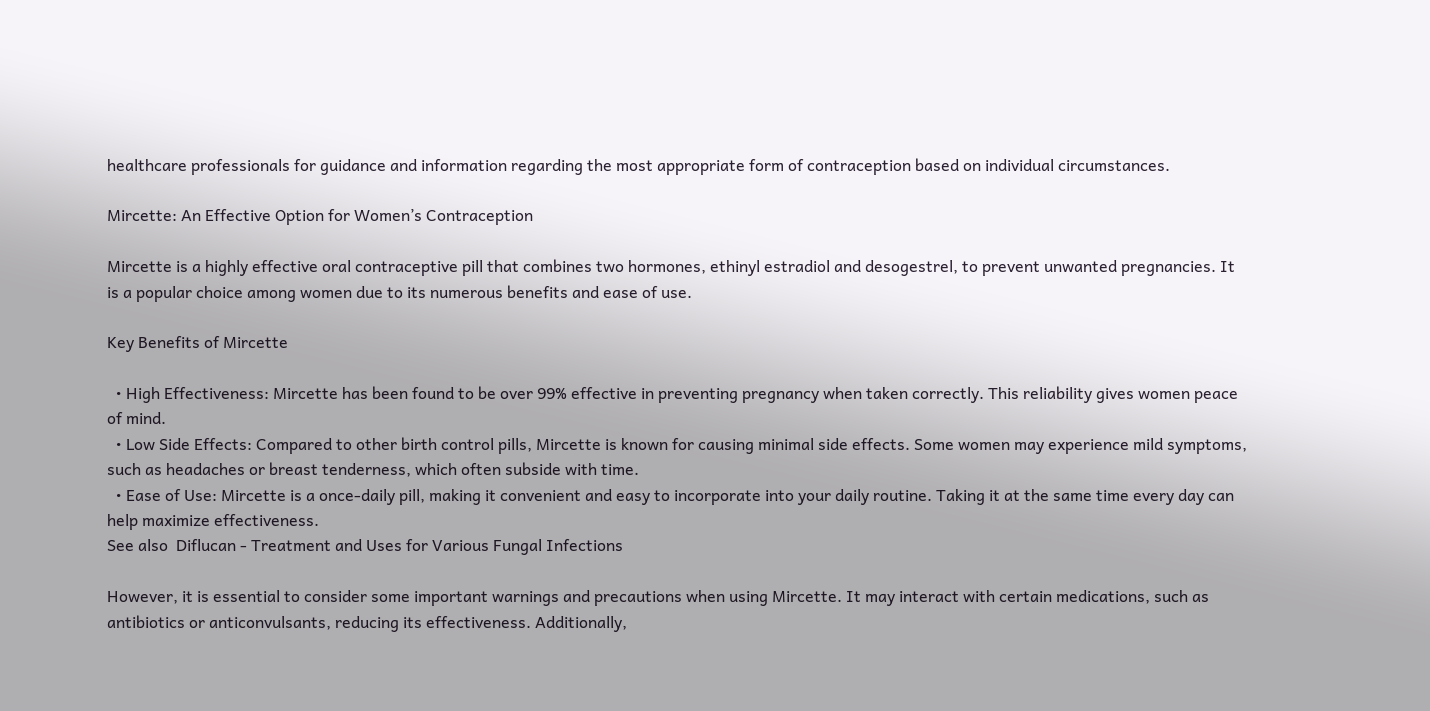healthcare professionals for guidance and information regarding the most appropriate form of contraception based on individual circumstances.

Mircette: An Effective Option for Women’s Contraception

Mircette is a highly effective oral contraceptive pill that combines two hormones, ethinyl estradiol and desogestrel, to prevent unwanted pregnancies. It is a popular choice among women due to its numerous benefits and ease of use.

Key Benefits of Mircette

  • High Effectiveness: Mircette has been found to be over 99% effective in preventing pregnancy when taken correctly. This reliability gives women peace of mind.
  • Low Side Effects: Compared to other birth control pills, Mircette is known for causing minimal side effects. Some women may experience mild symptoms, such as headaches or breast tenderness, which often subside with time.
  • Ease of Use: Mircette is a once-daily pill, making it convenient and easy to incorporate into your daily routine. Taking it at the same time every day can help maximize effectiveness.
See also  Diflucan - Treatment and Uses for Various Fungal Infections

However, it is essential to consider some important warnings and precautions when using Mircette. It may interact with certain medications, such as antibiotics or anticonvulsants, reducing its effectiveness. Additionally,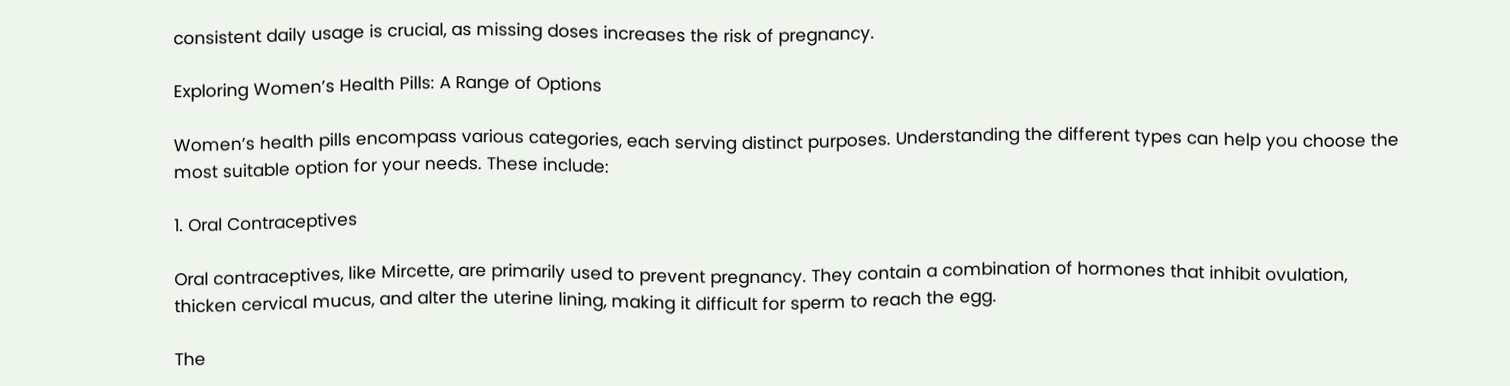consistent daily usage is crucial, as missing doses increases the risk of pregnancy.

Exploring Women’s Health Pills: A Range of Options

Women’s health pills encompass various categories, each serving distinct purposes. Understanding the different types can help you choose the most suitable option for your needs. These include:

1. Oral Contraceptives

Oral contraceptives, like Mircette, are primarily used to prevent pregnancy. They contain a combination of hormones that inhibit ovulation, thicken cervical mucus, and alter the uterine lining, making it difficult for sperm to reach the egg.

The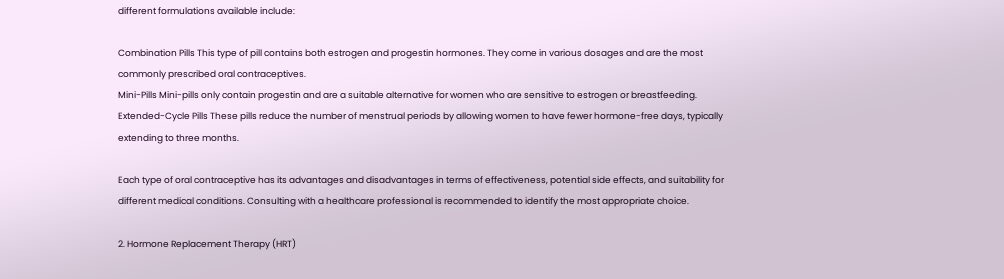different formulations available include:

Combination Pills This type of pill contains both estrogen and progestin hormones. They come in various dosages and are the most commonly prescribed oral contraceptives.
Mini-Pills Mini-pills only contain progestin and are a suitable alternative for women who are sensitive to estrogen or breastfeeding.
Extended-Cycle Pills These pills reduce the number of menstrual periods by allowing women to have fewer hormone-free days, typically extending to three months.

Each type of oral contraceptive has its advantages and disadvantages in terms of effectiveness, potential side effects, and suitability for different medical conditions. Consulting with a healthcare professional is recommended to identify the most appropriate choice.

2. Hormone Replacement Therapy (HRT)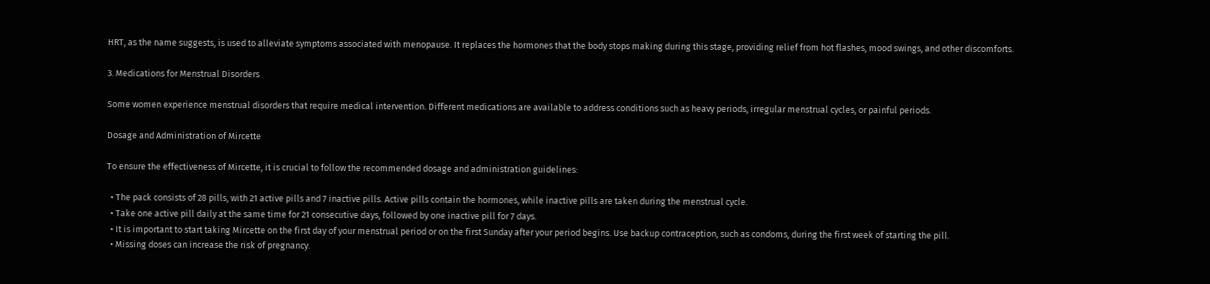HRT, as the name suggests, is used to alleviate symptoms associated with menopause. It replaces the hormones that the body stops making during this stage, providing relief from hot flashes, mood swings, and other discomforts.

3. Medications for Menstrual Disorders

Some women experience menstrual disorders that require medical intervention. Different medications are available to address conditions such as heavy periods, irregular menstrual cycles, or painful periods.

Dosage and Administration of Mircette

To ensure the effectiveness of Mircette, it is crucial to follow the recommended dosage and administration guidelines:

  • The pack consists of 28 pills, with 21 active pills and 7 inactive pills. Active pills contain the hormones, while inactive pills are taken during the menstrual cycle.
  • Take one active pill daily at the same time for 21 consecutive days, followed by one inactive pill for 7 days.
  • It is important to start taking Mircette on the first day of your menstrual period or on the first Sunday after your period begins. Use backup contraception, such as condoms, during the first week of starting the pill.
  • Missing doses can increase the risk of pregnancy.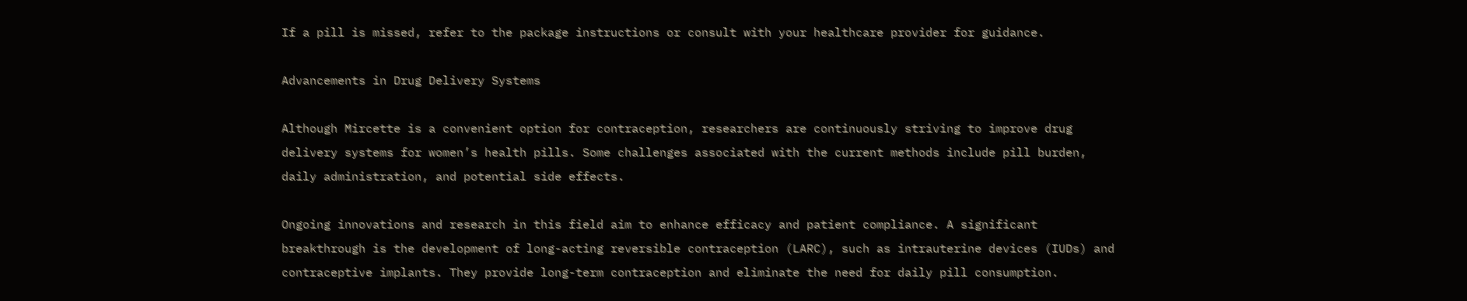If a pill is missed, refer to the package instructions or consult with your healthcare provider for guidance.

Advancements in Drug Delivery Systems

Although Mircette is a convenient option for contraception, researchers are continuously striving to improve drug delivery systems for women’s health pills. Some challenges associated with the current methods include pill burden, daily administration, and potential side effects.

Ongoing innovations and research in this field aim to enhance efficacy and patient compliance. A significant breakthrough is the development of long-acting reversible contraception (LARC), such as intrauterine devices (IUDs) and contraceptive implants. They provide long-term contraception and eliminate the need for daily pill consumption.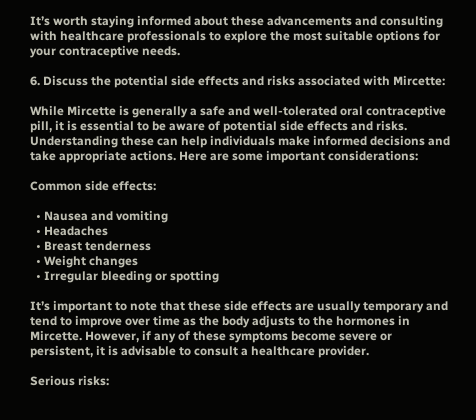It’s worth staying informed about these advancements and consulting with healthcare professionals to explore the most suitable options for your contraceptive needs.

6. Discuss the potential side effects and risks associated with Mircette:

While Mircette is generally a safe and well-tolerated oral contraceptive pill, it is essential to be aware of potential side effects and risks. Understanding these can help individuals make informed decisions and take appropriate actions. Here are some important considerations:

Common side effects:

  • Nausea and vomiting
  • Headaches
  • Breast tenderness
  • Weight changes
  • Irregular bleeding or spotting

It’s important to note that these side effects are usually temporary and tend to improve over time as the body adjusts to the hormones in Mircette. However, if any of these symptoms become severe or persistent, it is advisable to consult a healthcare provider.

Serious risks: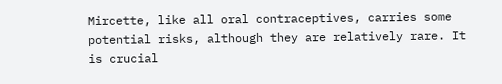Mircette, like all oral contraceptives, carries some potential risks, although they are relatively rare. It is crucial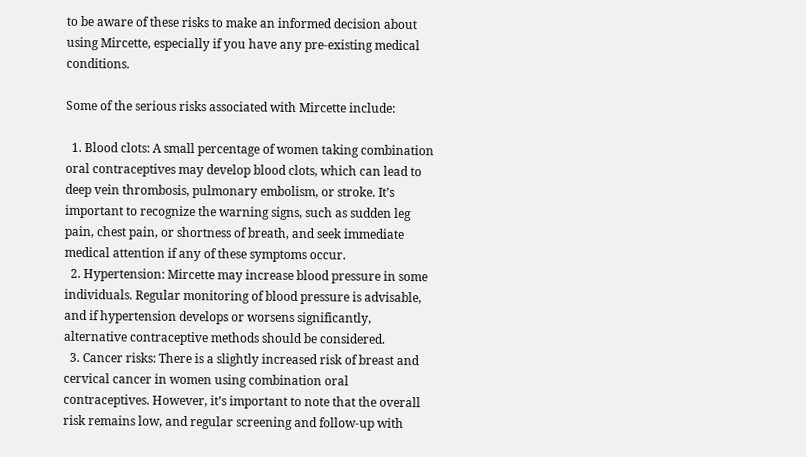to be aware of these risks to make an informed decision about using Mircette, especially if you have any pre-existing medical conditions.

Some of the serious risks associated with Mircette include:

  1. Blood clots: A small percentage of women taking combination oral contraceptives may develop blood clots, which can lead to deep vein thrombosis, pulmonary embolism, or stroke. It’s important to recognize the warning signs, such as sudden leg pain, chest pain, or shortness of breath, and seek immediate medical attention if any of these symptoms occur.
  2. Hypertension: Mircette may increase blood pressure in some individuals. Regular monitoring of blood pressure is advisable, and if hypertension develops or worsens significantly, alternative contraceptive methods should be considered.
  3. Cancer risks: There is a slightly increased risk of breast and cervical cancer in women using combination oral contraceptives. However, it’s important to note that the overall risk remains low, and regular screening and follow-up with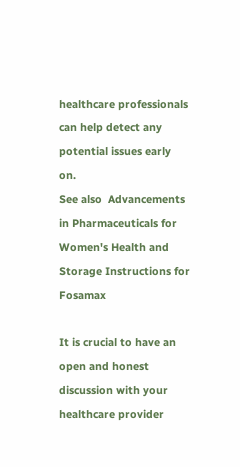healthcare professionals can help detect any potential issues early on.
See also  Advancements in Pharmaceuticals for Women's Health and Storage Instructions for Fosamax

It is crucial to have an open and honest discussion with your healthcare provider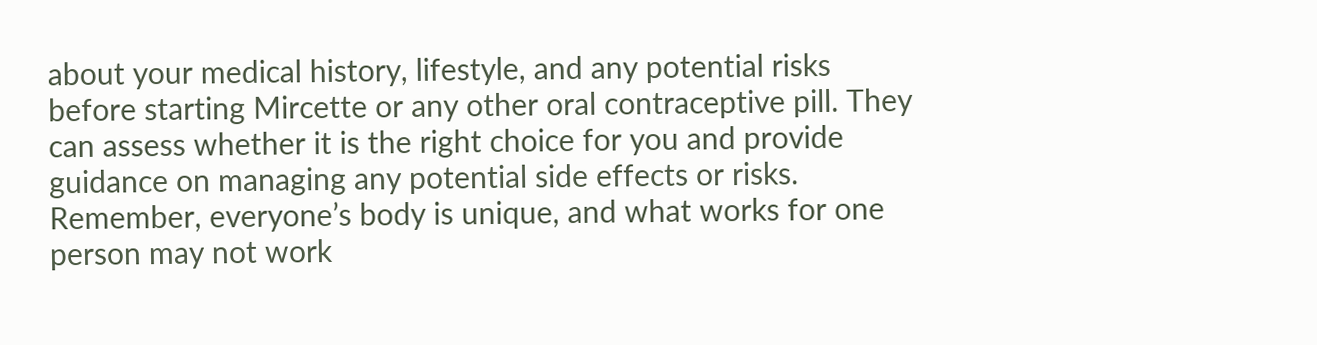about your medical history, lifestyle, and any potential risks before starting Mircette or any other oral contraceptive pill. They can assess whether it is the right choice for you and provide guidance on managing any potential side effects or risks. Remember, everyone’s body is unique, and what works for one person may not work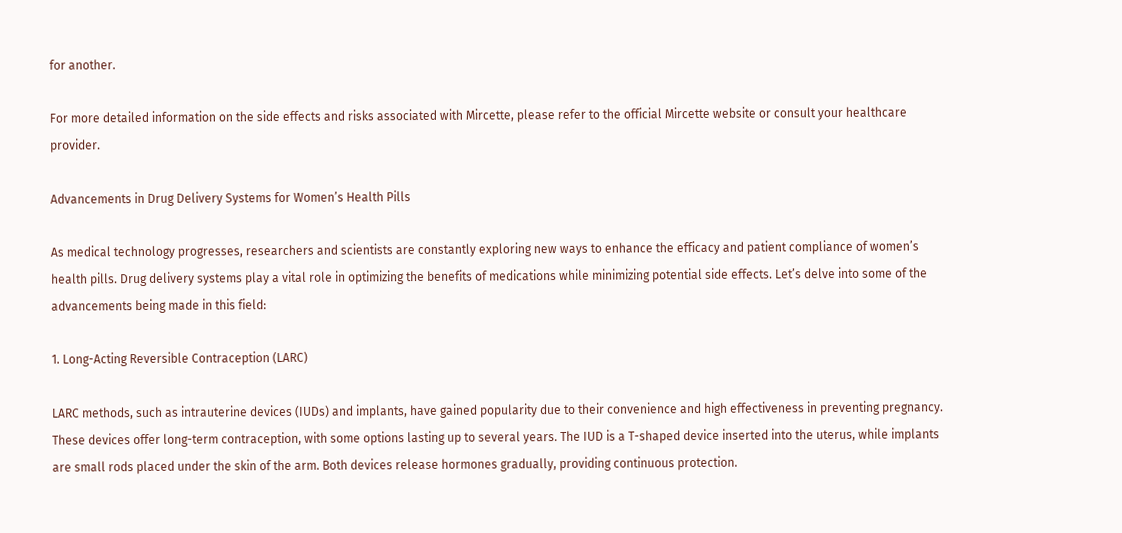for another.

For more detailed information on the side effects and risks associated with Mircette, please refer to the official Mircette website or consult your healthcare provider.

Advancements in Drug Delivery Systems for Women’s Health Pills

As medical technology progresses, researchers and scientists are constantly exploring new ways to enhance the efficacy and patient compliance of women’s health pills. Drug delivery systems play a vital role in optimizing the benefits of medications while minimizing potential side effects. Let’s delve into some of the advancements being made in this field:

1. Long-Acting Reversible Contraception (LARC)

LARC methods, such as intrauterine devices (IUDs) and implants, have gained popularity due to their convenience and high effectiveness in preventing pregnancy. These devices offer long-term contraception, with some options lasting up to several years. The IUD is a T-shaped device inserted into the uterus, while implants are small rods placed under the skin of the arm. Both devices release hormones gradually, providing continuous protection.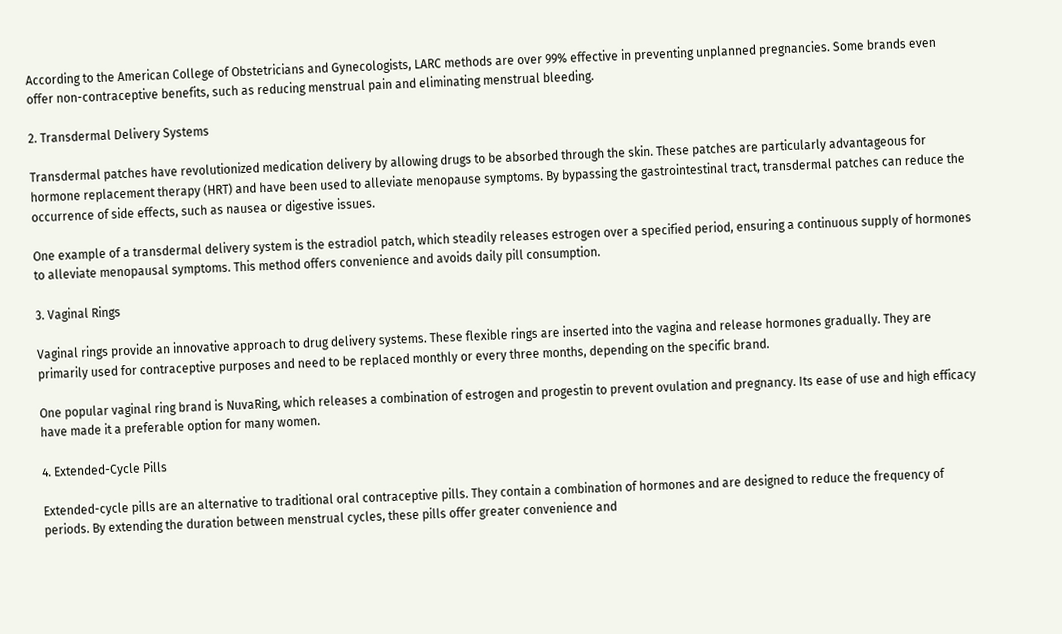According to the American College of Obstetricians and Gynecologists, LARC methods are over 99% effective in preventing unplanned pregnancies. Some brands even offer non-contraceptive benefits, such as reducing menstrual pain and eliminating menstrual bleeding.

2. Transdermal Delivery Systems

Transdermal patches have revolutionized medication delivery by allowing drugs to be absorbed through the skin. These patches are particularly advantageous for hormone replacement therapy (HRT) and have been used to alleviate menopause symptoms. By bypassing the gastrointestinal tract, transdermal patches can reduce the occurrence of side effects, such as nausea or digestive issues.

One example of a transdermal delivery system is the estradiol patch, which steadily releases estrogen over a specified period, ensuring a continuous supply of hormones to alleviate menopausal symptoms. This method offers convenience and avoids daily pill consumption.

3. Vaginal Rings

Vaginal rings provide an innovative approach to drug delivery systems. These flexible rings are inserted into the vagina and release hormones gradually. They are primarily used for contraceptive purposes and need to be replaced monthly or every three months, depending on the specific brand.

One popular vaginal ring brand is NuvaRing, which releases a combination of estrogen and progestin to prevent ovulation and pregnancy. Its ease of use and high efficacy have made it a preferable option for many women.

4. Extended-Cycle Pills

Extended-cycle pills are an alternative to traditional oral contraceptive pills. They contain a combination of hormones and are designed to reduce the frequency of periods. By extending the duration between menstrual cycles, these pills offer greater convenience and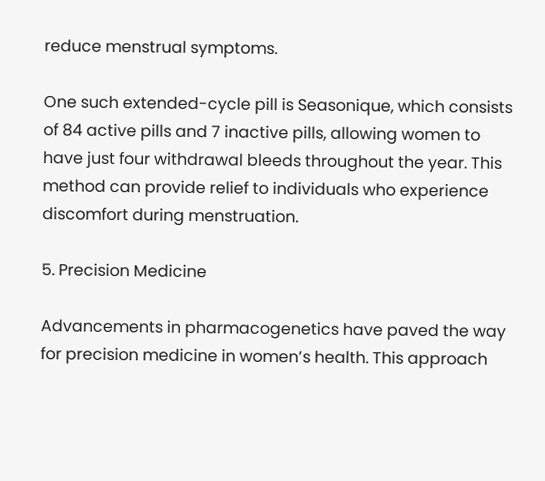reduce menstrual symptoms.

One such extended-cycle pill is Seasonique, which consists of 84 active pills and 7 inactive pills, allowing women to have just four withdrawal bleeds throughout the year. This method can provide relief to individuals who experience discomfort during menstruation.

5. Precision Medicine

Advancements in pharmacogenetics have paved the way for precision medicine in women’s health. This approach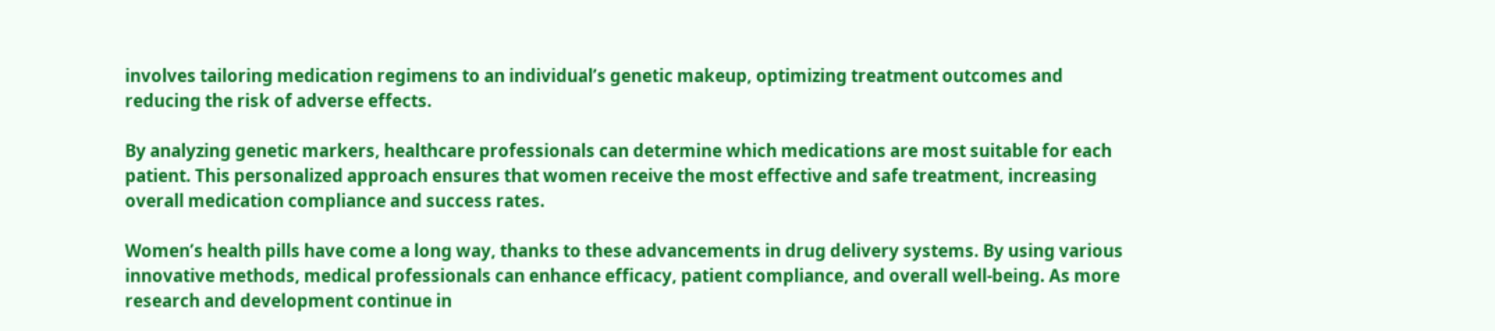involves tailoring medication regimens to an individual’s genetic makeup, optimizing treatment outcomes and reducing the risk of adverse effects.

By analyzing genetic markers, healthcare professionals can determine which medications are most suitable for each patient. This personalized approach ensures that women receive the most effective and safe treatment, increasing overall medication compliance and success rates.

Women’s health pills have come a long way, thanks to these advancements in drug delivery systems. By using various innovative methods, medical professionals can enhance efficacy, patient compliance, and overall well-being. As more research and development continue in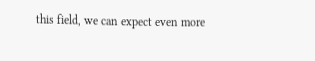this field, we can expect even more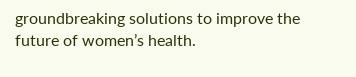groundbreaking solutions to improve the future of women’s health.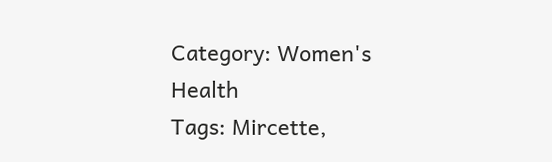Category: Women's Health
Tags: Mircette,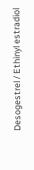Desogestrel / Ethinyl estradiol